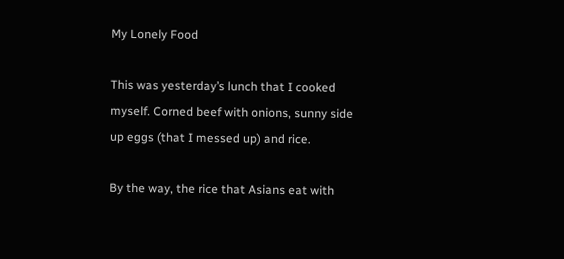My Lonely Food

This was yesterday’s lunch that I cooked myself. Corned beef with onions, sunny side up eggs (that I messed up) and rice.

By the way, the rice that Asians eat with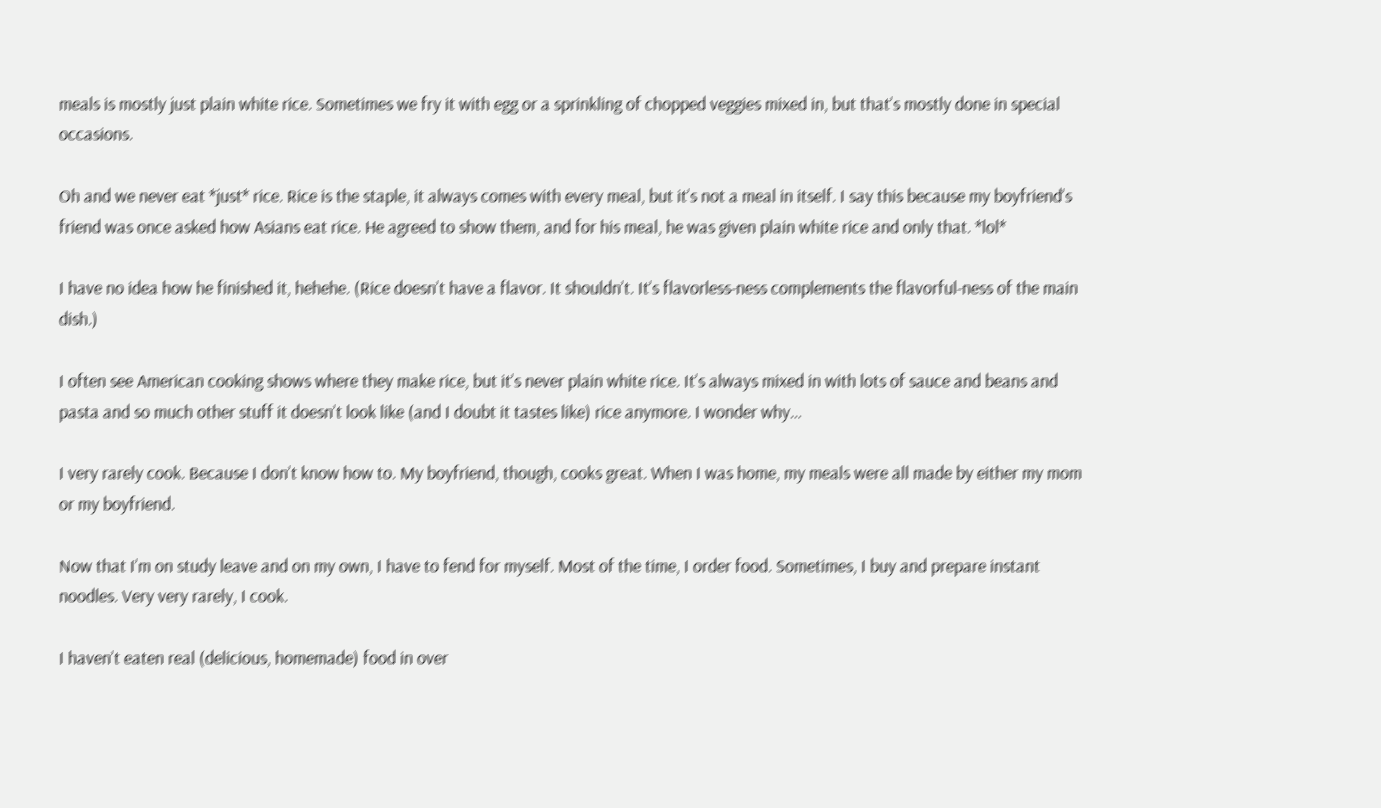meals is mostly just plain white rice. Sometimes we fry it with egg or a sprinkling of chopped veggies mixed in, but that’s mostly done in special occasions.

Oh and we never eat *just* rice. Rice is the staple, it always comes with every meal, but it’s not a meal in itself. I say this because my boyfriend’s friend was once asked how Asians eat rice. He agreed to show them, and for his meal, he was given plain white rice and only that. *lol*

I have no idea how he finished it, hehehe. (Rice doesn’t have a flavor. It shouldn’t. It’s flavorless-ness complements the flavorful-ness of the main dish.)

I often see American cooking shows where they make rice, but it’s never plain white rice. It’s always mixed in with lots of sauce and beans and pasta and so much other stuff it doesn’t look like (and I doubt it tastes like) rice anymore. I wonder why…

I very rarely cook. Because I don’t know how to. My boyfriend, though, cooks great. When I was home, my meals were all made by either my mom or my boyfriend.

Now that I’m on study leave and on my own, I have to fend for myself. Most of the time, I order food. Sometimes, I buy and prepare instant noodles. Very very rarely, I cook.

I haven’t eaten real (delicious, homemade) food in over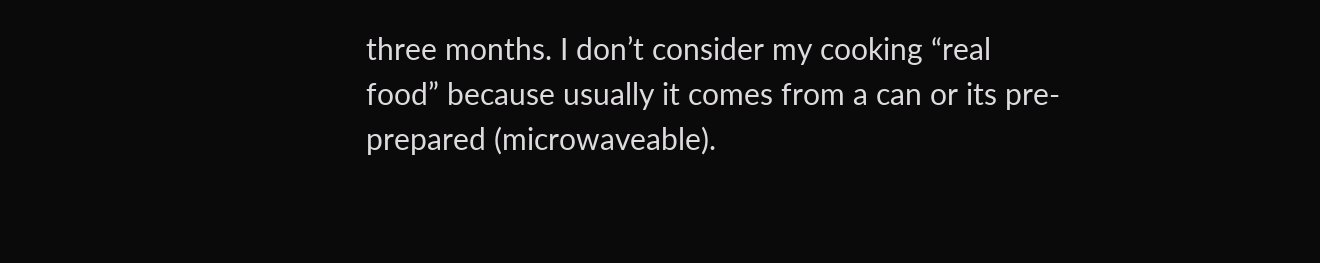three months. I don’t consider my cooking “real food” because usually it comes from a can or its pre-prepared (microwaveable).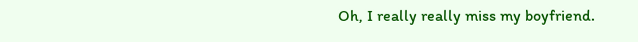Oh, I really really miss my boyfriend.